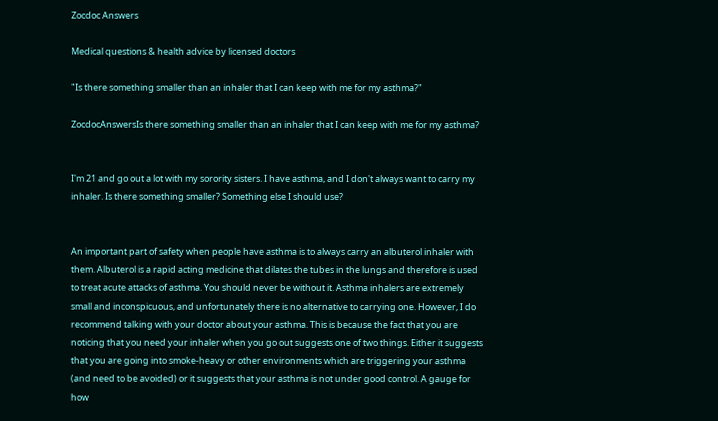Zocdoc Answers

Medical questions & health advice by licensed doctors

"Is there something smaller than an inhaler that I can keep with me for my asthma?"

ZocdocAnswersIs there something smaller than an inhaler that I can keep with me for my asthma?


I'm 21 and go out a lot with my sorority sisters. I have asthma, and I don't always want to carry my inhaler. Is there something smaller? Something else I should use?


An important part of safety when people have asthma is to always carry an albuterol inhaler with them. Albuterol is a rapid acting medicine that dilates the tubes in the lungs and therefore is used to treat acute attacks of asthma. You should never be without it. Asthma inhalers are extremely small and inconspicuous, and unfortunately there is no alternative to carrying one. However, I do recommend talking with your doctor about your asthma. This is because the fact that you are noticing that you need your inhaler when you go out suggests one of two things. Either it suggests that you are going into smoke-heavy or other environments which are triggering your asthma (and need to be avoided) or it suggests that your asthma is not under good control. A gauge for how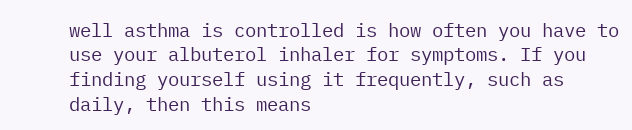well asthma is controlled is how often you have to use your albuterol inhaler for symptoms. If you finding yourself using it frequently, such as daily, then this means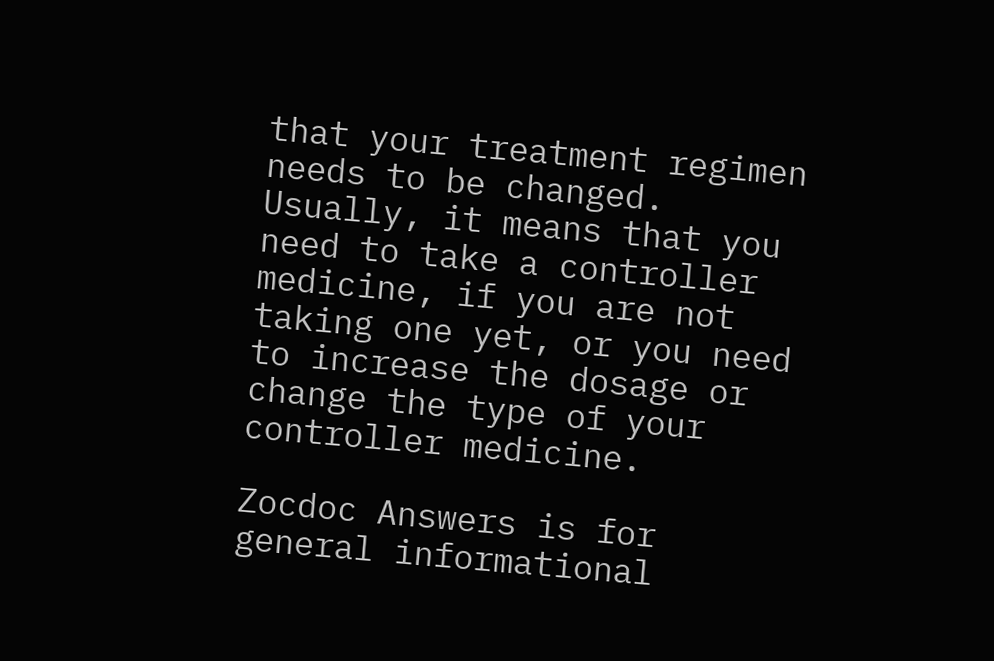that your treatment regimen needs to be changed. Usually, it means that you need to take a controller medicine, if you are not taking one yet, or you need to increase the dosage or change the type of your controller medicine.

Zocdoc Answers is for general informational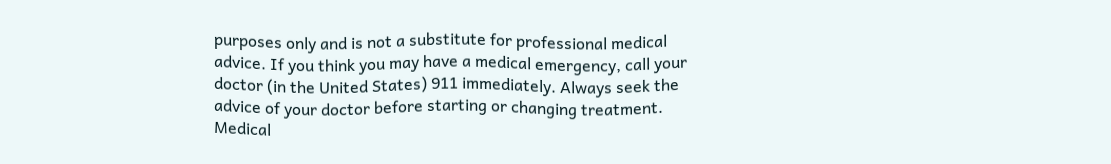purposes only and is not a substitute for professional medical advice. If you think you may have a medical emergency, call your doctor (in the United States) 911 immediately. Always seek the advice of your doctor before starting or changing treatment. Medical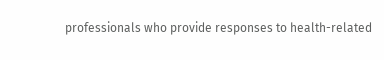professionals who provide responses to health-related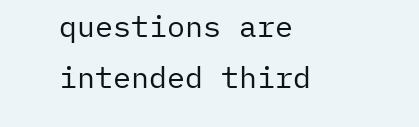questions are intended third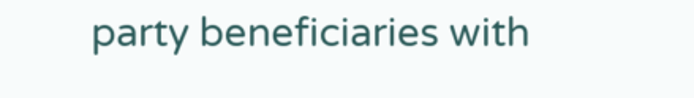party beneficiaries with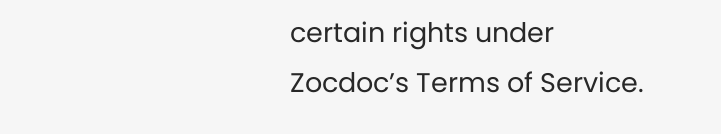certain rights under Zocdoc’s Terms of Service.